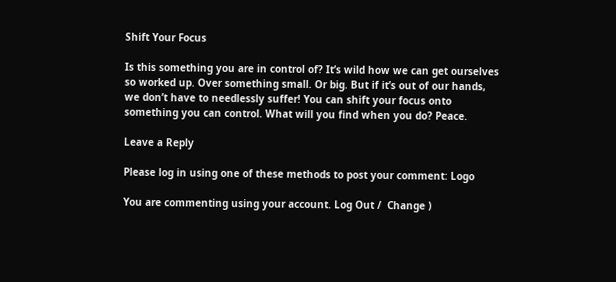Shift Your Focus

Is this something you are in control of? It’s wild how we can get ourselves so worked up. Over something small. Or big. But if it’s out of our hands, we don’t have to needlessly suffer! You can shift your focus onto something you can control. What will you find when you do? Peace.

Leave a Reply

Please log in using one of these methods to post your comment: Logo

You are commenting using your account. Log Out /  Change )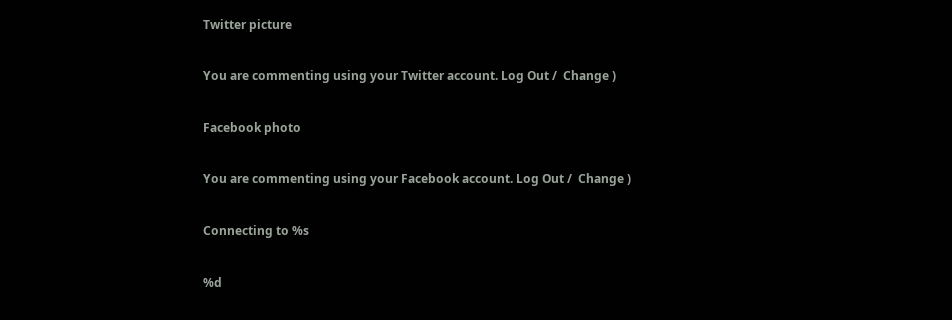Twitter picture

You are commenting using your Twitter account. Log Out /  Change )

Facebook photo

You are commenting using your Facebook account. Log Out /  Change )

Connecting to %s

%d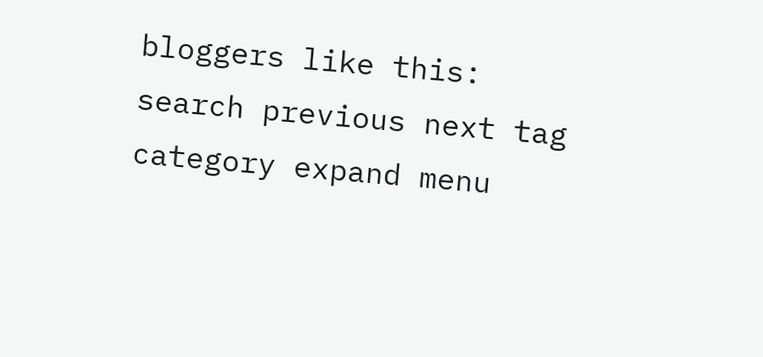bloggers like this:
search previous next tag category expand menu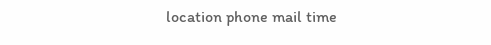location phone mail time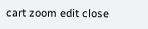cart zoom edit close